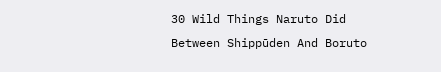30 Wild Things Naruto Did Between Shippūden And Boruto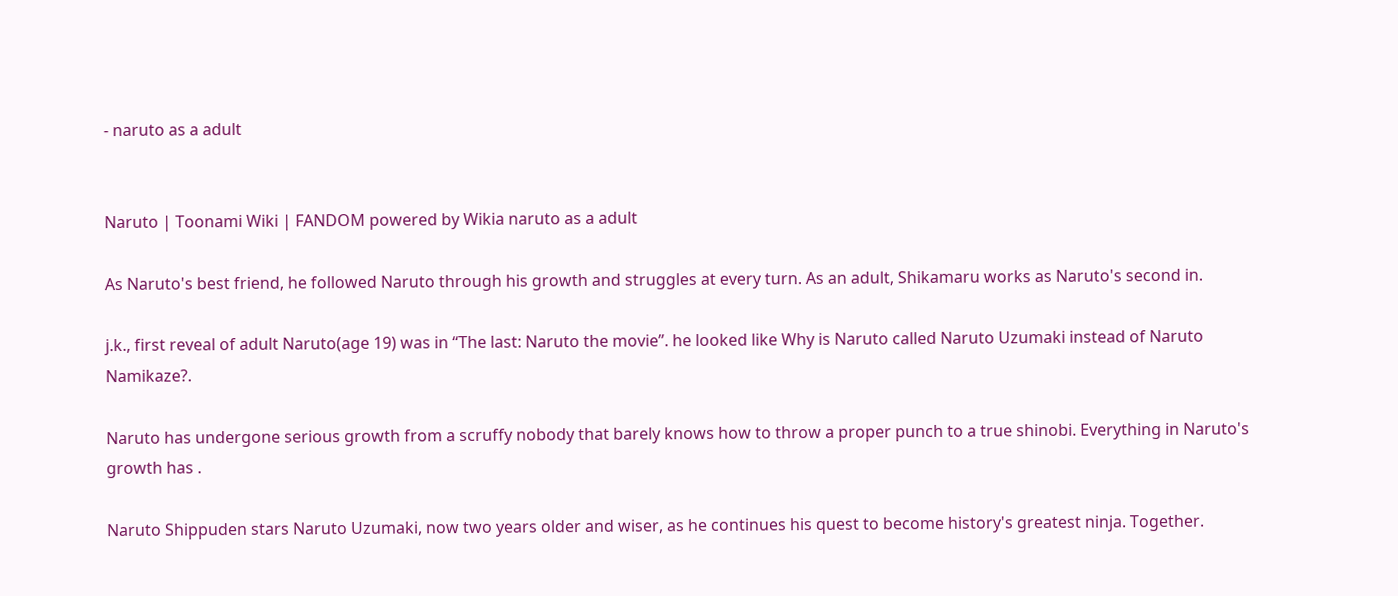- naruto as a adult


Naruto | Toonami Wiki | FANDOM powered by Wikia naruto as a adult

As Naruto's best friend, he followed Naruto through his growth and struggles at every turn. As an adult, Shikamaru works as Naruto's second in.

j.k., first reveal of adult Naruto(age 19) was in “The last: Naruto the movie”. he looked like Why is Naruto called Naruto Uzumaki instead of Naruto Namikaze?.

Naruto has undergone serious growth from a scruffy nobody that barely knows how to throw a proper punch to a true shinobi. Everything in Naruto's growth has .

Naruto Shippuden stars Naruto Uzumaki, now two years older and wiser, as he continues his quest to become history's greatest ninja. Together.